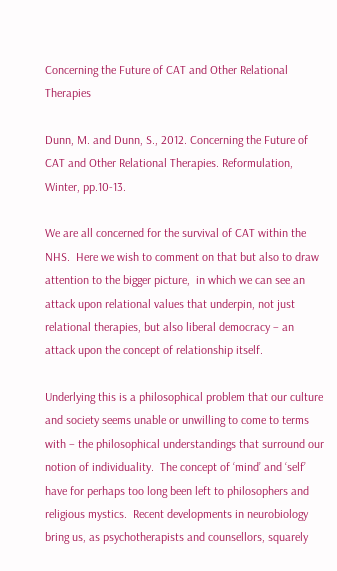Concerning the Future of CAT and Other Relational Therapies

Dunn, M. and Dunn, S., 2012. Concerning the Future of CAT and Other Relational Therapies. Reformulation, Winter, pp.10-13.

We are all concerned for the survival of CAT within the NHS.  Here we wish to comment on that but also to draw attention to the bigger picture,  in which we can see an attack upon relational values that underpin, not just relational therapies, but also liberal democracy – an attack upon the concept of relationship itself.

Underlying this is a philosophical problem that our culture and society seems unable or unwilling to come to terms with – the philosophical understandings that surround our notion of individuality.  The concept of ‘mind’ and ‘self’ have for perhaps too long been left to philosophers and religious mystics.  Recent developments in neurobiology bring us, as psychotherapists and counsellors, squarely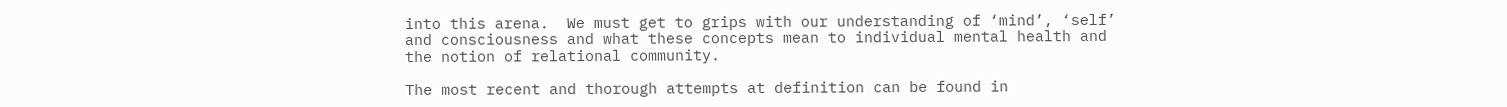into this arena.  We must get to grips with our understanding of ‘mind’, ‘self’ and consciousness and what these concepts mean to individual mental health and the notion of relational community.

The most recent and thorough attempts at definition can be found in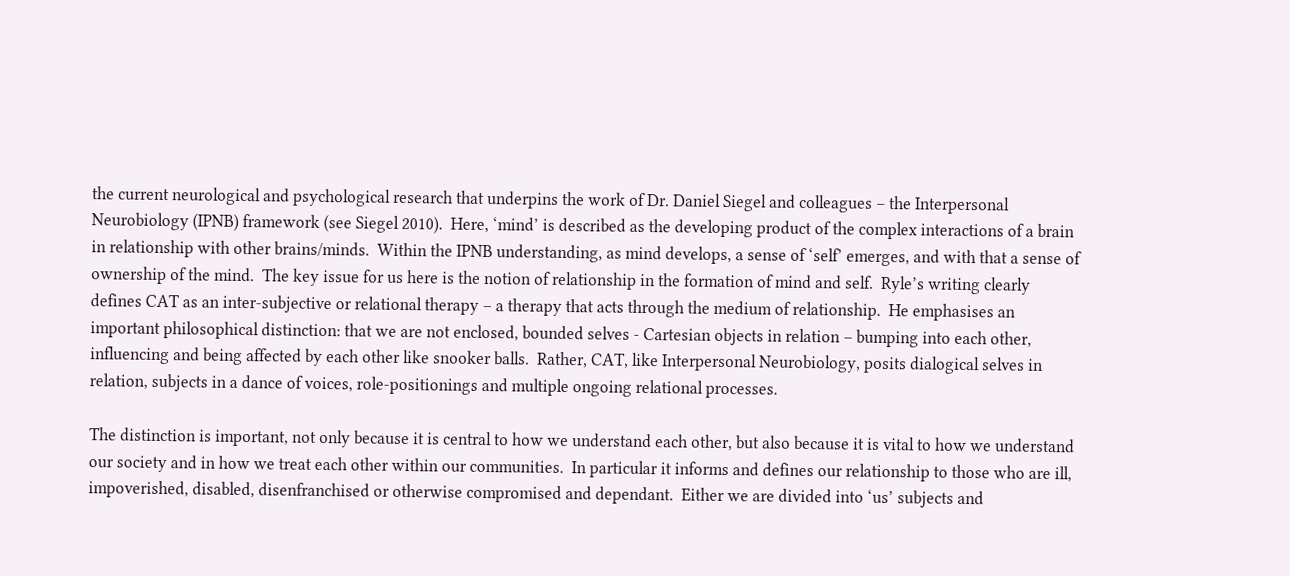the current neurological and psychological research that underpins the work of Dr. Daniel Siegel and colleagues – the Interpersonal Neurobiology (IPNB) framework (see Siegel 2010).  Here, ‘mind’ is described as the developing product of the complex interactions of a brain in relationship with other brains/minds.  Within the IPNB understanding, as mind develops, a sense of ‘self’ emerges, and with that a sense of ownership of the mind.  The key issue for us here is the notion of relationship in the formation of mind and self.  Ryle’s writing clearly defines CAT as an inter-subjective or relational therapy – a therapy that acts through the medium of relationship.  He emphasises an important philosophical distinction: that we are not enclosed, bounded selves - Cartesian objects in relation – bumping into each other, influencing and being affected by each other like snooker balls.  Rather, CAT, like Interpersonal Neurobiology, posits dialogical selves in relation, subjects in a dance of voices, role-positionings and multiple ongoing relational processes.

The distinction is important, not only because it is central to how we understand each other, but also because it is vital to how we understand our society and in how we treat each other within our communities.  In particular it informs and defines our relationship to those who are ill, impoverished, disabled, disenfranchised or otherwise compromised and dependant.  Either we are divided into ‘us’ subjects and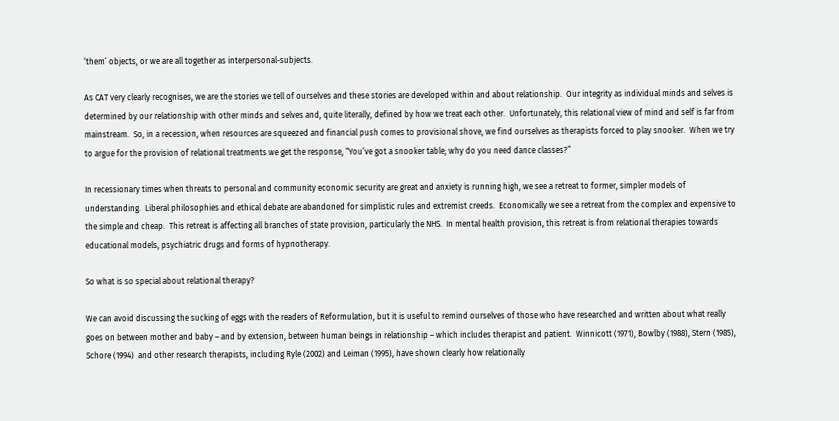‘them’ objects, or we are all together as interpersonal-subjects.

As CAT very clearly recognises, we are the stories we tell of ourselves and these stories are developed within and about relationship.  Our integrity as individual minds and selves is determined by our relationship with other minds and selves and, quite literally, defined by how we treat each other.  Unfortunately, this relational view of mind and self is far from mainstream.  So, in a recession, when resources are squeezed and financial push comes to provisional shove, we find ourselves as therapists forced to play snooker.  When we try to argue for the provision of relational treatments we get the response, “You’ve got a snooker table; why do you need dance classes?”

In recessionary times when threats to personal and community economic security are great and anxiety is running high, we see a retreat to former, simpler models of understanding.  Liberal philosophies and ethical debate are abandoned for simplistic rules and extremist creeds.  Economically we see a retreat from the complex and expensive to the simple and cheap.  This retreat is affecting all branches of state provision, particularly the NHS.  In mental health provision, this retreat is from relational therapies towards educational models, psychiatric drugs and forms of hypnotherapy.

So what is so special about relational therapy?

We can avoid discussing the sucking of eggs with the readers of Reformulation, but it is useful to remind ourselves of those who have researched and written about what really goes on between mother and baby – and by extension, between human beings in relationship – which includes therapist and patient.  Winnicott (1971), Bowlby (1988), Stern (1985), Schore (1994)  and other research therapists, including Ryle (2002) and Leiman (1995), have shown clearly how relationally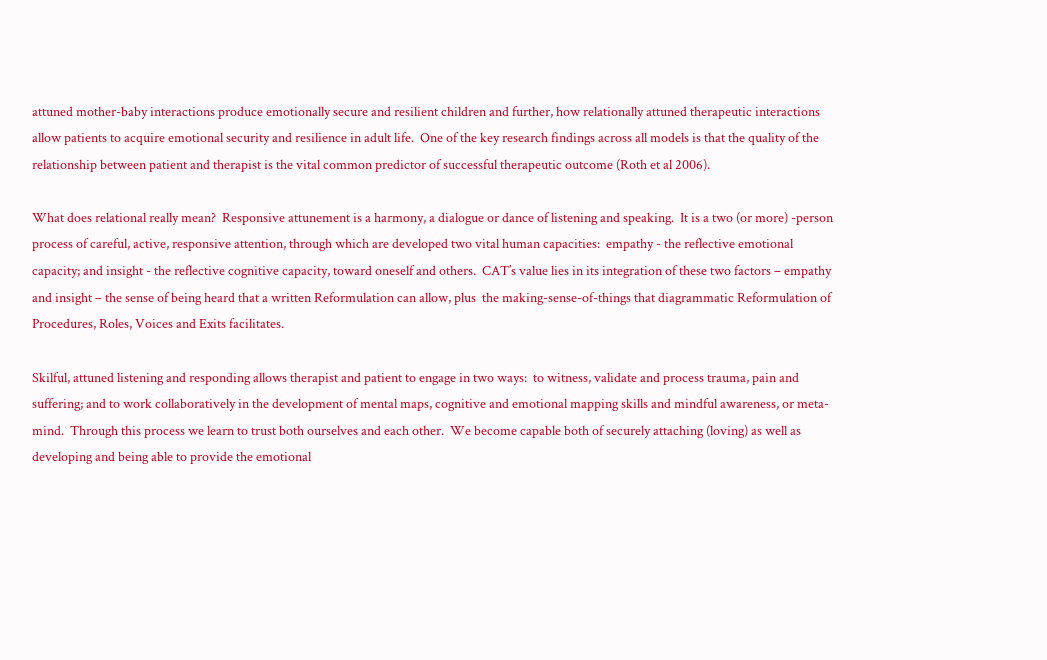attuned mother-baby interactions produce emotionally secure and resilient children and further, how relationally attuned therapeutic interactions allow patients to acquire emotional security and resilience in adult life.  One of the key research findings across all models is that the quality of the relationship between patient and therapist is the vital common predictor of successful therapeutic outcome (Roth et al 2006).

What does relational really mean?  Responsive attunement is a harmony, a dialogue or dance of listening and speaking.  It is a two (or more) -person process of careful, active, responsive attention, through which are developed two vital human capacities:  empathy - the reflective emotional capacity; and insight - the reflective cognitive capacity, toward oneself and others.  CAT’s value lies in its integration of these two factors – empathy and insight – the sense of being heard that a written Reformulation can allow, plus  the making-sense-of-things that diagrammatic Reformulation of Procedures, Roles, Voices and Exits facilitates.

Skilful, attuned listening and responding allows therapist and patient to engage in two ways:  to witness, validate and process trauma, pain and suffering; and to work collaboratively in the development of mental maps, cognitive and emotional mapping skills and mindful awareness, or meta-mind.  Through this process we learn to trust both ourselves and each other.  We become capable both of securely attaching (loving) as well as developing and being able to provide the emotional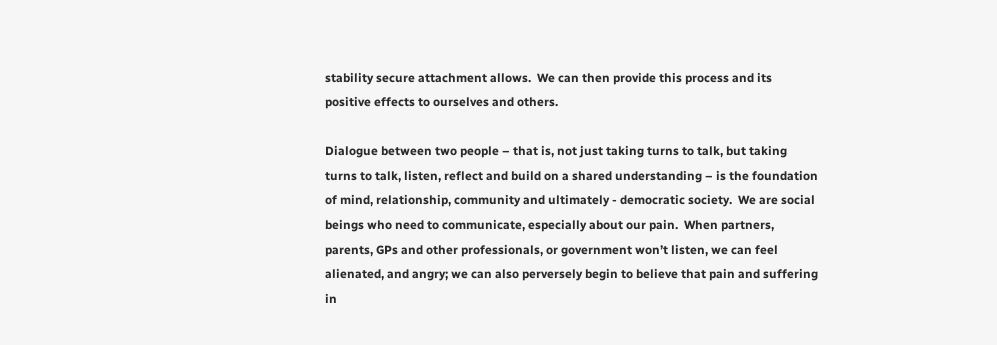stability secure attachment allows.  We can then provide this process and its positive effects to ourselves and others.

Dialogue between two people – that is, not just taking turns to talk, but taking turns to talk, listen, reflect and build on a shared understanding – is the foundation of mind, relationship, community and ultimately - democratic society.  We are social beings who need to communicate, especially about our pain.  When partners, parents, GPs and other professionals, or government won’t listen, we can feel alienated, and angry; we can also perversely begin to believe that pain and suffering in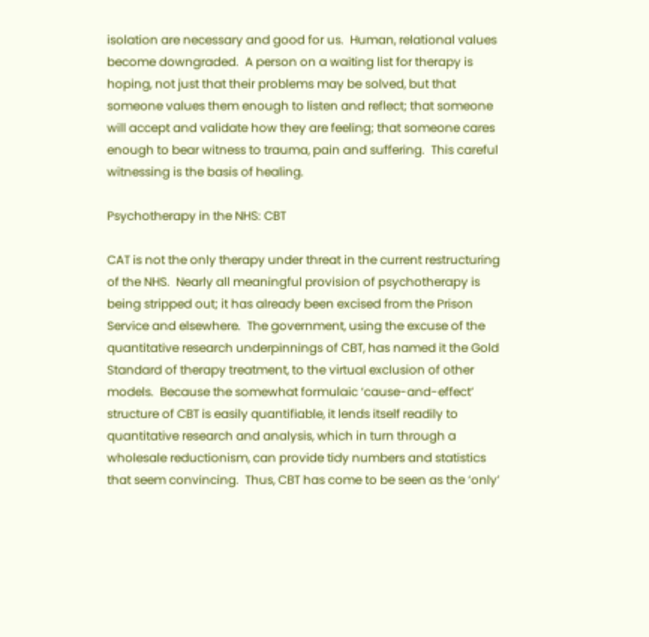isolation are necessary and good for us.  Human, relational values become downgraded.  A person on a waiting list for therapy is hoping, not just that their problems may be solved, but that someone values them enough to listen and reflect; that someone will accept and validate how they are feeling; that someone cares enough to bear witness to trauma, pain and suffering.  This careful witnessing is the basis of healing.

Psychotherapy in the NHS: CBT

CAT is not the only therapy under threat in the current restructuring of the NHS.  Nearly all meaningful provision of psychotherapy is being stripped out; it has already been excised from the Prison Service and elsewhere.  The government, using the excuse of the quantitative research underpinnings of CBT, has named it the Gold Standard of therapy treatment, to the virtual exclusion of other models.  Because the somewhat formulaic ‘cause-and-effect’ structure of CBT is easily quantifiable, it lends itself readily to quantitative research and analysis, which in turn through a wholesale reductionism, can provide tidy numbers and statistics that seem convincing.  Thus, CBT has come to be seen as the ‘only’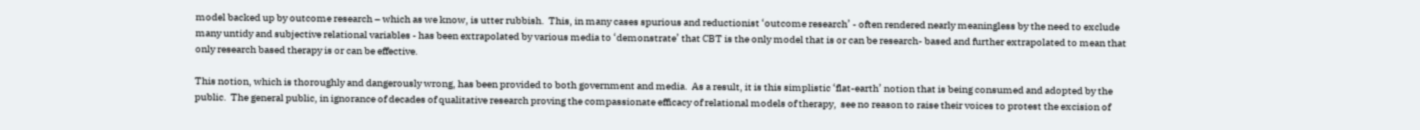model backed up by outcome research – which as we know, is utter rubbish.  This, in many cases spurious and reductionist ‘outcome research’ - often rendered nearly meaningless by the need to exclude many untidy and subjective relational variables - has been extrapolated by various media to ‘demonstrate’ that CBT is the only model that is or can be research- based and further extrapolated to mean that only research based therapy is or can be effective.

This notion, which is thoroughly and dangerously wrong, has been provided to both government and media.  As a result, it is this simplistic ‘flat-earth’ notion that is being consumed and adopted by the public.  The general public, in ignorance of decades of qualitative research proving the compassionate efficacy of relational models of therapy,  see no reason to raise their voices to protest the excision of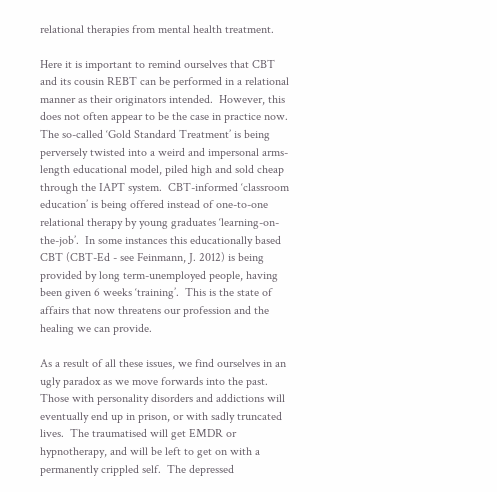relational therapies from mental health treatment.

Here it is important to remind ourselves that CBT and its cousin REBT can be performed in a relational manner as their originators intended.  However, this does not often appear to be the case in practice now.  The so-called ‘Gold Standard Treatment’ is being perversely twisted into a weird and impersonal arms-length educational model, piled high and sold cheap through the IAPT system.  CBT-informed ‘classroom education’ is being offered instead of one-to-one relational therapy by young graduates ‘learning-on-the-job’.  In some instances this educationally based CBT (CBT-Ed - see Feinmann, J. 2012) is being provided by long term-unemployed people, having been given 6 weeks ‘training’.  This is the state of affairs that now threatens our profession and the healing we can provide.

As a result of all these issues, we find ourselves in an ugly paradox as we move forwards into the past.  Those with personality disorders and addictions will eventually end up in prison, or with sadly truncated lives.  The traumatised will get EMDR or hypnotherapy, and will be left to get on with a permanently crippled self.  The depressed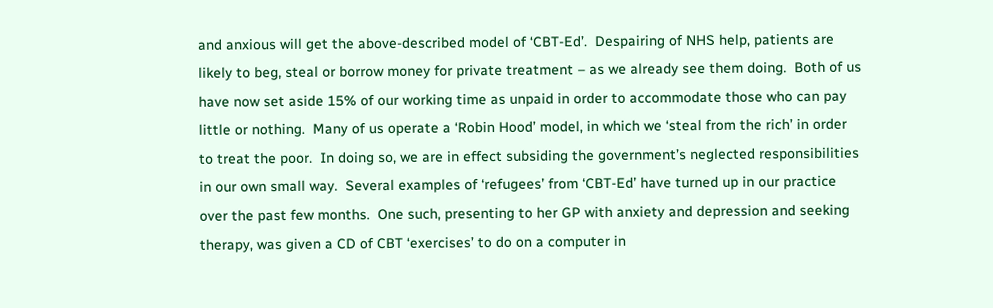and anxious will get the above-described model of ‘CBT-Ed’.  Despairing of NHS help, patients are likely to beg, steal or borrow money for private treatment – as we already see them doing.  Both of us have now set aside 15% of our working time as unpaid in order to accommodate those who can pay little or nothing.  Many of us operate a ‘Robin Hood’ model, in which we ‘steal from the rich’ in order to treat the poor.  In doing so, we are in effect subsiding the government’s neglected responsibilities in our own small way.  Several examples of ‘refugees’ from ‘CBT-Ed’ have turned up in our practice over the past few months.  One such, presenting to her GP with anxiety and depression and seeking therapy, was given a CD of CBT ‘exercises’ to do on a computer in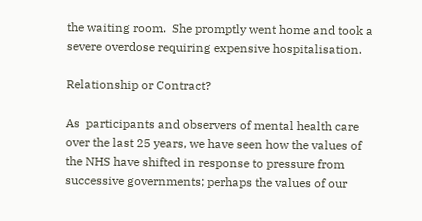the waiting room.  She promptly went home and took a severe overdose requiring expensive hospitalisation.

Relationship or Contract?

As  participants and observers of mental health care over the last 25 years, we have seen how the values of the NHS have shifted in response to pressure from successive governments; perhaps the values of our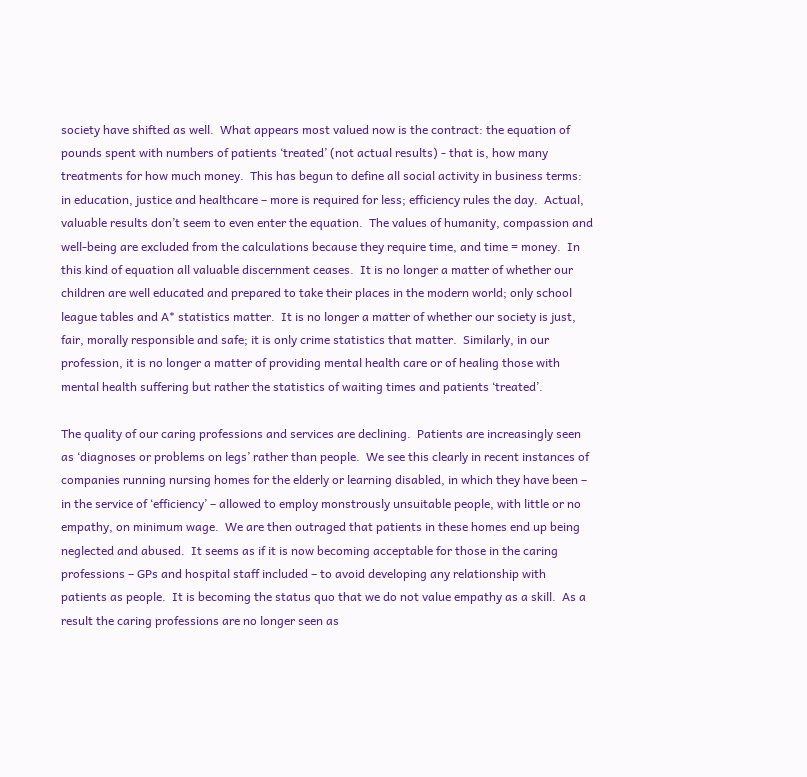society have shifted as well.  What appears most valued now is the contract: the equation of pounds spent with numbers of patients ‘treated’ (not actual results) - that is, how many treatments for how much money.  This has begun to define all social activity in business terms: in education, justice and healthcare – more is required for less; efficiency rules the day.  Actual, valuable results don’t seem to even enter the equation.  The values of humanity, compassion and well-being are excluded from the calculations because they require time, and time = money.  In this kind of equation all valuable discernment ceases.  It is no longer a matter of whether our children are well educated and prepared to take their places in the modern world; only school league tables and A* statistics matter.  It is no longer a matter of whether our society is just, fair, morally responsible and safe; it is only crime statistics that matter.  Similarly, in our profession, it is no longer a matter of providing mental health care or of healing those with mental health suffering but rather the statistics of waiting times and patients ‘treated’.

The quality of our caring professions and services are declining.  Patients are increasingly seen as ‘diagnoses or problems on legs’ rather than people.  We see this clearly in recent instances of companies running nursing homes for the elderly or learning disabled, in which they have been – in the service of ‘efficiency’ – allowed to employ monstrously unsuitable people, with little or no empathy, on minimum wage.  We are then outraged that patients in these homes end up being neglected and abused.  It seems as if it is now becoming acceptable for those in the caring professions – GPs and hospital staff included – to avoid developing any relationship with patients as people.  It is becoming the status quo that we do not value empathy as a skill.  As a result the caring professions are no longer seen as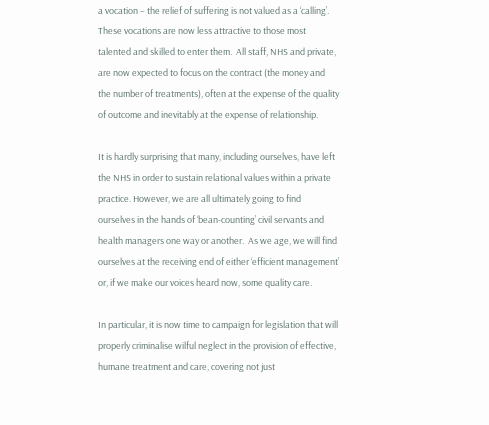a vocation – the relief of suffering is not valued as a ‘calling’.  These vocations are now less attractive to those most talented and skilled to enter them.  All staff, NHS and private, are now expected to focus on the contract (the money and the number of treatments), often at the expense of the quality of outcome and inevitably at the expense of relationship.

It is hardly surprising that many, including ourselves, have left the NHS in order to sustain relational values within a private practice. However, we are all ultimately going to find ourselves in the hands of ‘bean-counting’ civil servants and health managers one way or another.  As we age, we will find ourselves at the receiving end of either ‘efficient management’ or, if we make our voices heard now, some quality care.

In particular, it is now time to campaign for legislation that will properly criminalise wilful neglect in the provision of effective, humane treatment and care, covering not just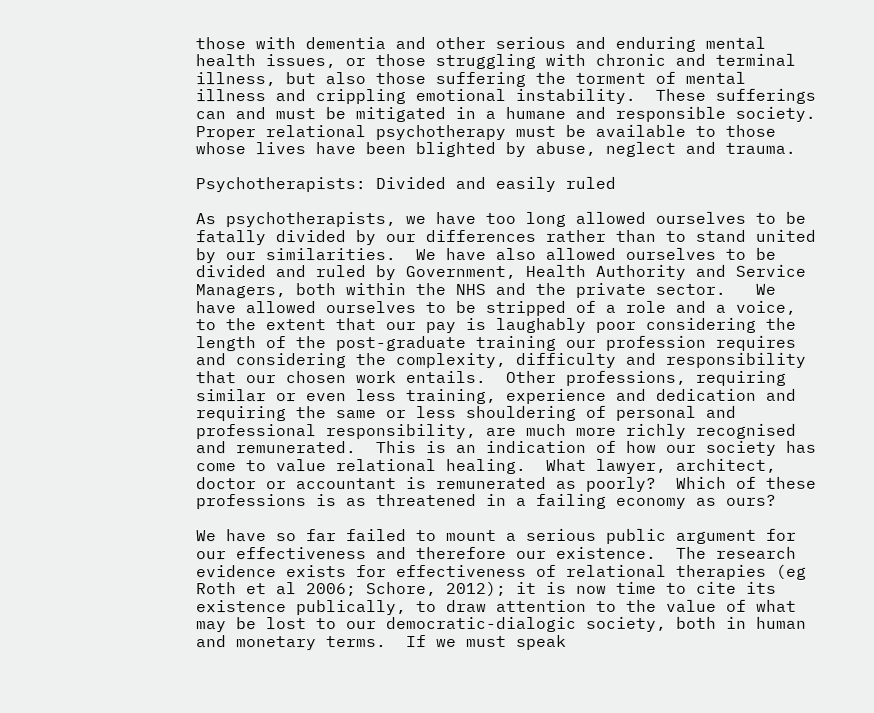those with dementia and other serious and enduring mental health issues, or those struggling with chronic and terminal illness, but also those suffering the torment of mental illness and crippling emotional instability.  These sufferings can and must be mitigated in a humane and responsible society.  Proper relational psychotherapy must be available to those whose lives have been blighted by abuse, neglect and trauma.

Psychotherapists: Divided and easily ruled

As psychotherapists, we have too long allowed ourselves to be fatally divided by our differences rather than to stand united by our similarities.  We have also allowed ourselves to be divided and ruled by Government, Health Authority and Service Managers, both within the NHS and the private sector.   We have allowed ourselves to be stripped of a role and a voice, to the extent that our pay is laughably poor considering the length of the post-graduate training our profession requires and considering the complexity, difficulty and responsibility that our chosen work entails.  Other professions, requiring similar or even less training, experience and dedication and requiring the same or less shouldering of personal and professional responsibility, are much more richly recognised and remunerated.  This is an indication of how our society has come to value relational healing.  What lawyer, architect, doctor or accountant is remunerated as poorly?  Which of these professions is as threatened in a failing economy as ours?

We have so far failed to mount a serious public argument for our effectiveness and therefore our existence.  The research evidence exists for effectiveness of relational therapies (eg Roth et al 2006; Schore, 2012); it is now time to cite its existence publically, to draw attention to the value of what may be lost to our democratic-dialogic society, both in human and monetary terms.  If we must speak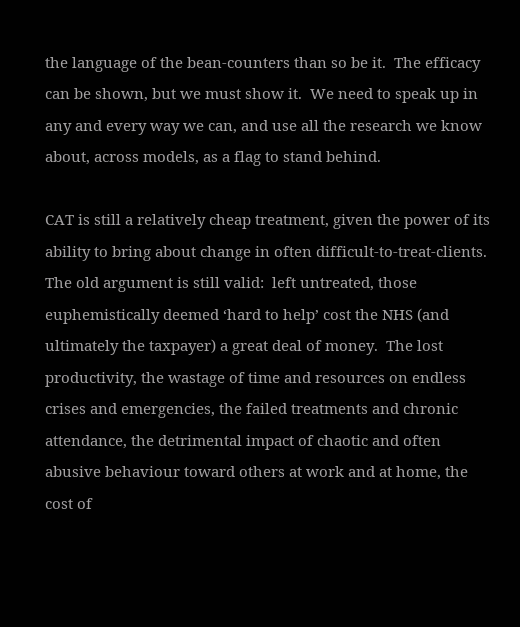the language of the bean-counters than so be it.  The efficacy can be shown, but we must show it.  We need to speak up in any and every way we can, and use all the research we know about, across models, as a flag to stand behind.

CAT is still a relatively cheap treatment, given the power of its ability to bring about change in often difficult-to-treat-clients.  The old argument is still valid:  left untreated, those euphemistically deemed ‘hard to help’ cost the NHS (and ultimately the taxpayer) a great deal of money.  The lost productivity, the wastage of time and resources on endless crises and emergencies, the failed treatments and chronic attendance, the detrimental impact of chaotic and often abusive behaviour toward others at work and at home, the cost of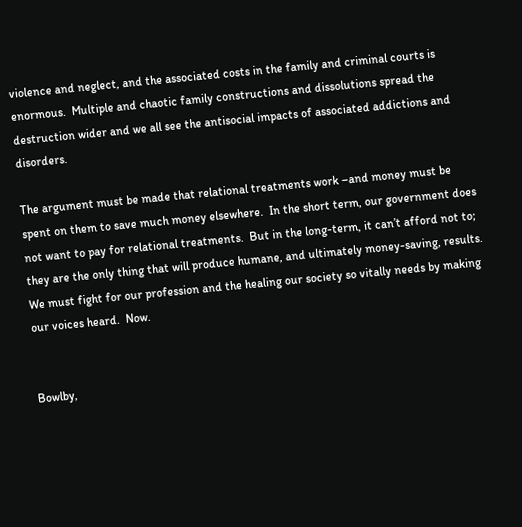violence and neglect, and the associated costs in the family and criminal courts is enormous.  Multiple and chaotic family constructions and dissolutions spread the destruction wider and we all see the antisocial impacts of associated addictions and disorders.

The argument must be made that relational treatments work –and money must be spent on them to save much money elsewhere.  In the short term, our government does not want to pay for relational treatments.  But in the long-term, it can’t afford not to; they are the only thing that will produce humane, and ultimately money-saving, results.  We must fight for our profession and the healing our society so vitally needs by making our voices heard.  Now.


Bowlby,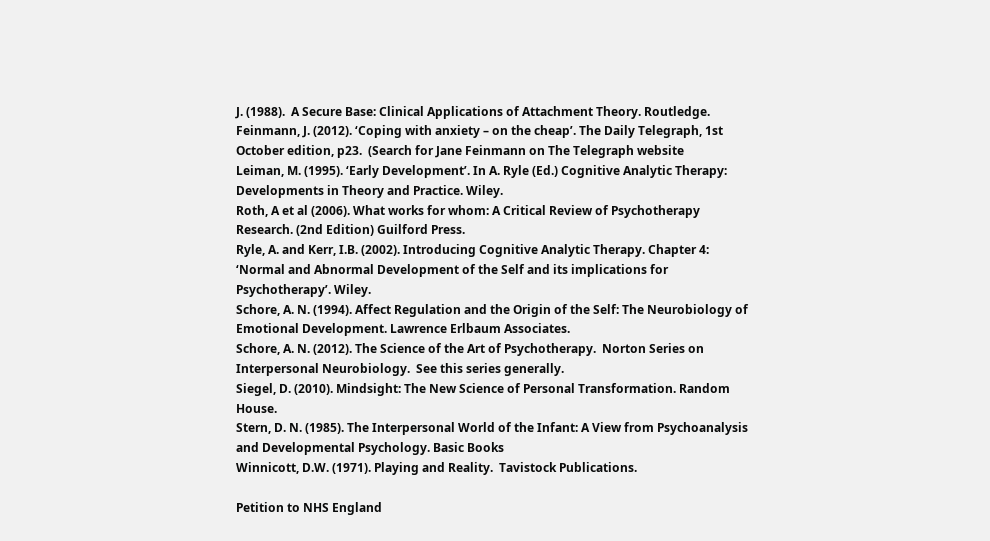J. (1988).  A Secure Base: Clinical Applications of Attachment Theory. Routledge.
Feinmann, J. (2012). ‘Coping with anxiety – on the cheap’. The Daily Telegraph, 1st October edition, p23.  (Search for Jane Feinmann on The Telegraph website
Leiman, M. (1995). ‘Early Development’. In A. Ryle (Ed.) Cognitive Analytic Therapy: Developments in Theory and Practice. Wiley.
Roth, A et al (2006). What works for whom: A Critical Review of Psychotherapy Research. (2nd Edition) Guilford Press.
Ryle, A. and Kerr, I.B. (2002). Introducing Cognitive Analytic Therapy. Chapter 4: ‘Normal and Abnormal Development of the Self and its implications for Psychotherapy’. Wiley.
Schore, A. N. (1994). Affect Regulation and the Origin of the Self: The Neurobiology of Emotional Development. Lawrence Erlbaum Associates.
Schore, A. N. (2012). The Science of the Art of Psychotherapy.  Norton Series on Interpersonal Neurobiology.  See this series generally.
Siegel, D. (2010). Mindsight: The New Science of Personal Transformation. Random House.
Stern, D. N. (1985). The Interpersonal World of the Infant: A View from Psychoanalysis and Developmental Psychology. Basic Books
Winnicott, D.W. (1971). Playing and Reality.  Tavistock Publications.

Petition to NHS England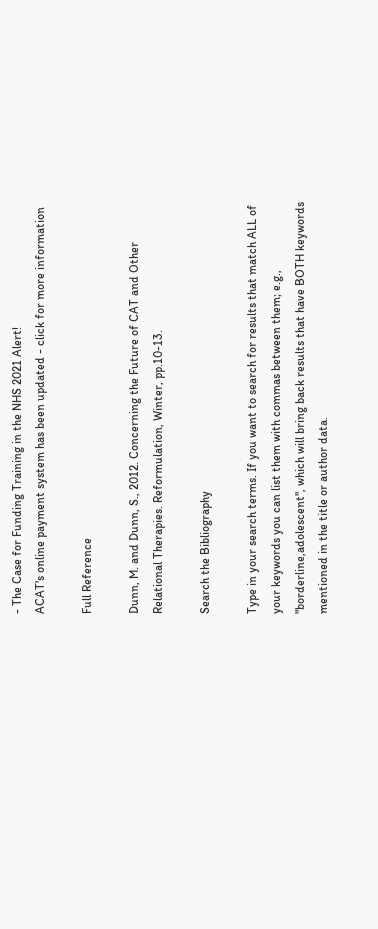- The Case for Funding Training in the NHS 2021 Alert!
ACAT's online payment system has been updated - click for more information

Full Reference

Dunn, M. and Dunn, S., 2012. Concerning the Future of CAT and Other Relational Therapies. Reformulation, Winter, pp.10-13.

Search the Bibliography

Type in your search terms. If you want to search for results that match ALL of your keywords you can list them with commas between them; e.g., "borderline,adolescent", which will bring back results that have BOTH keywords mentioned in the title or author data.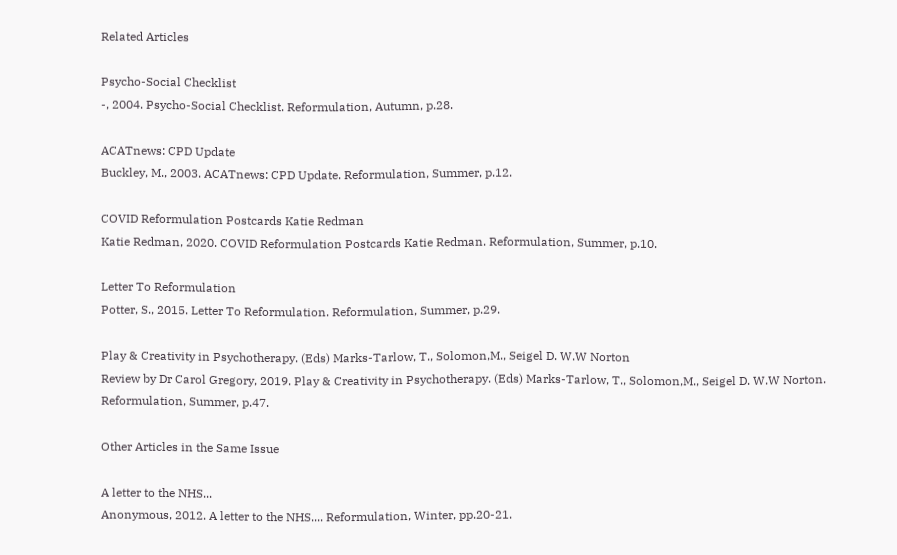Related Articles

Psycho-Social Checklist
-, 2004. Psycho-Social Checklist. Reformulation, Autumn, p.28.

ACATnews: CPD Update
Buckley, M., 2003. ACATnews: CPD Update. Reformulation, Summer, p.12.

COVID Reformulation Postcards Katie Redman
Katie Redman, 2020. COVID Reformulation Postcards Katie Redman. Reformulation, Summer, p.10.

Letter To Reformulation
Potter, S., 2015. Letter To Reformulation. Reformulation, Summer, p.29.

Play & Creativity in Psychotherapy. (Eds) Marks-Tarlow, T., Solomon,M., Seigel D. W.W Norton
Review by Dr Carol Gregory, 2019. Play & Creativity in Psychotherapy. (Eds) Marks-Tarlow, T., Solomon,M., Seigel D. W.W Norton. Reformulation, Summer, p.47.

Other Articles in the Same Issue

A letter to the NHS...
Anonymous, 2012. A letter to the NHS.... Reformulation, Winter, pp.20-21.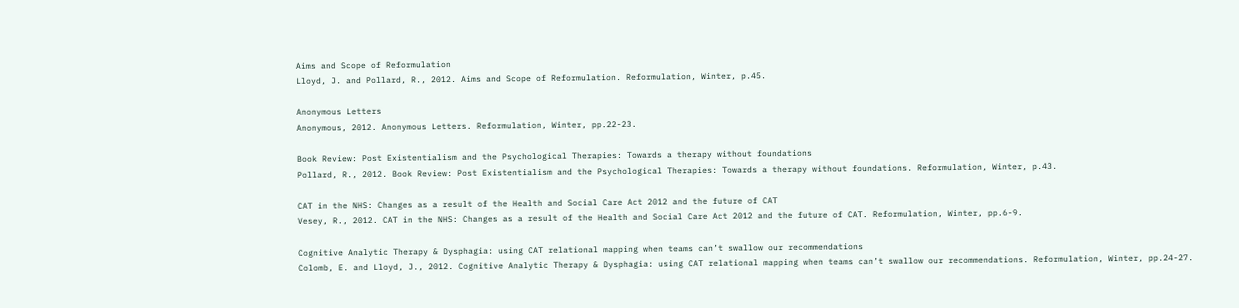Aims and Scope of Reformulation
Lloyd, J. and Pollard, R., 2012. Aims and Scope of Reformulation. Reformulation, Winter, p.45.

Anonymous Letters
Anonymous, 2012. Anonymous Letters. Reformulation, Winter, pp.22-23.

Book Review: Post Existentialism and the Psychological Therapies: Towards a therapy without foundations
Pollard, R., 2012. Book Review: Post Existentialism and the Psychological Therapies: Towards a therapy without foundations. Reformulation, Winter, p.43.

CAT in the NHS: Changes as a result of the Health and Social Care Act 2012 and the future of CAT
Vesey, R., 2012. CAT in the NHS: Changes as a result of the Health and Social Care Act 2012 and the future of CAT. Reformulation, Winter, pp.6-9.

Cognitive Analytic Therapy & Dysphagia: using CAT relational mapping when teams can’t swallow our recommendations
Colomb, E. and Lloyd, J., 2012. Cognitive Analytic Therapy & Dysphagia: using CAT relational mapping when teams can’t swallow our recommendations. Reformulation, Winter, pp.24-27.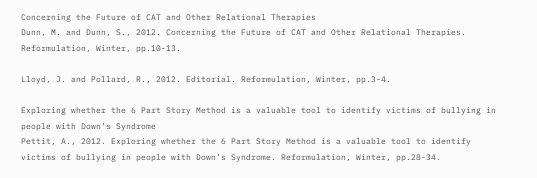Concerning the Future of CAT and Other Relational Therapies
Dunn, M. and Dunn, S., 2012. Concerning the Future of CAT and Other Relational Therapies. Reformulation, Winter, pp.10-13.

Lloyd, J. and Pollard, R., 2012. Editorial. Reformulation, Winter, pp.3-4.

Exploring whether the 6 Part Story Method is a valuable tool to identify victims of bullying in people with Down’s Syndrome
Pettit, A., 2012. Exploring whether the 6 Part Story Method is a valuable tool to identify victims of bullying in people with Down’s Syndrome. Reformulation, Winter, pp.28-34.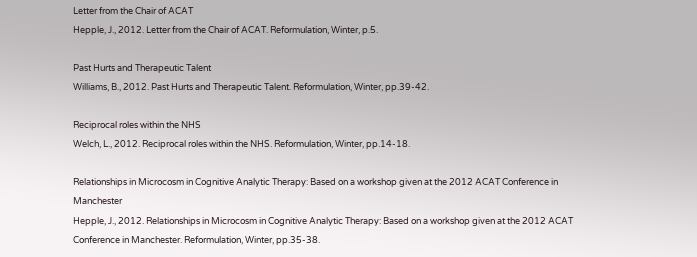Letter from the Chair of ACAT
Hepple, J., 2012. Letter from the Chair of ACAT. Reformulation, Winter, p.5.

Past Hurts and Therapeutic Talent
Williams, B., 2012. Past Hurts and Therapeutic Talent. Reformulation, Winter, pp.39-42.

Reciprocal roles within the NHS
Welch, L., 2012. Reciprocal roles within the NHS. Reformulation, Winter, pp.14-18.

Relationships in Microcosm in Cognitive Analytic Therapy: Based on a workshop given at the 2012 ACAT Conference in Manchester
Hepple, J., 2012. Relationships in Microcosm in Cognitive Analytic Therapy: Based on a workshop given at the 2012 ACAT Conference in Manchester. Reformulation, Winter, pp.35-38.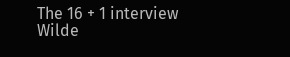The 16 + 1 interview
Wilde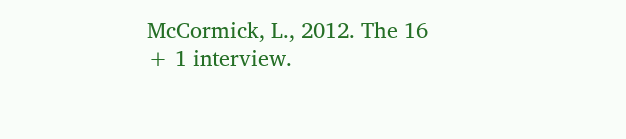McCormick, L., 2012. The 16 + 1 interview.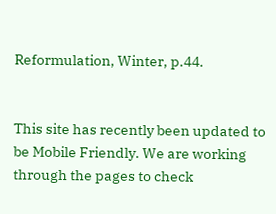Reformulation, Winter, p.44.


This site has recently been updated to be Mobile Friendly. We are working through the pages to check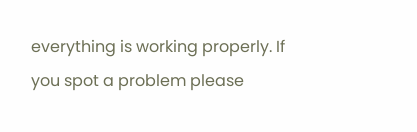everything is working properly. If you spot a problem please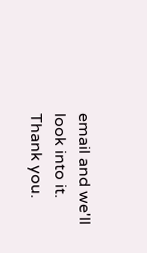email and we'll look into it. Thank you.